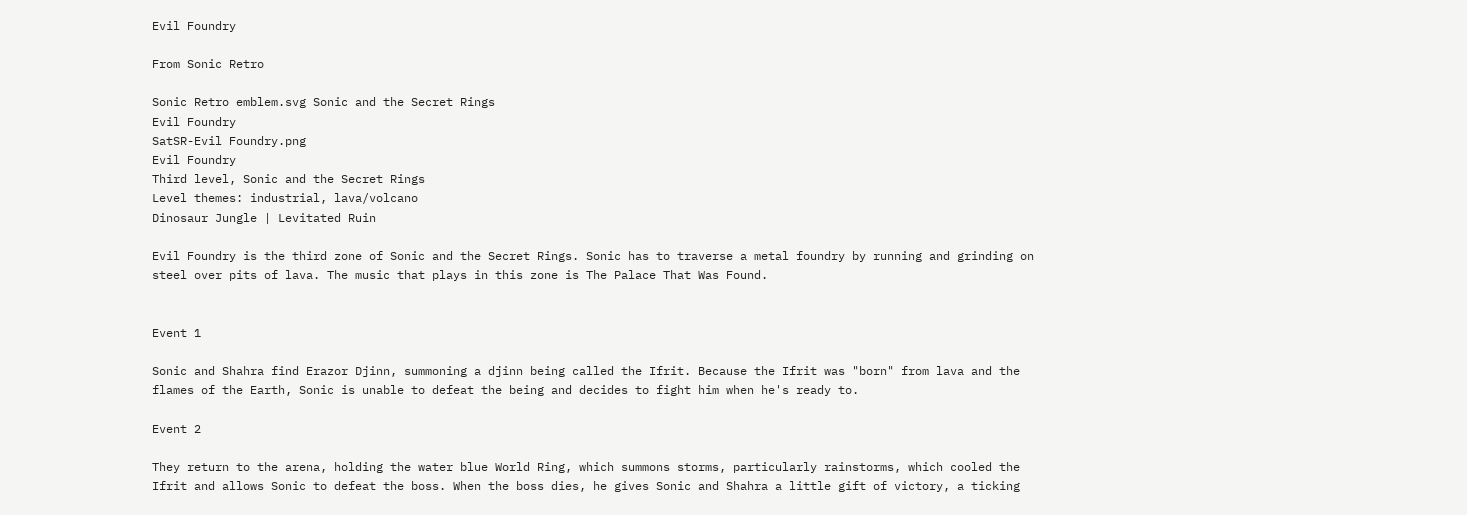Evil Foundry

From Sonic Retro

Sonic Retro emblem.svg Sonic and the Secret Rings
Evil Foundry
SatSR-Evil Foundry.png
Evil Foundry
Third level, Sonic and the Secret Rings
Level themes: industrial, lava/volcano
Dinosaur Jungle | Levitated Ruin

Evil Foundry is the third zone of Sonic and the Secret Rings. Sonic has to traverse a metal foundry by running and grinding on steel over pits of lava. The music that plays in this zone is The Palace That Was Found.


Event 1

Sonic and Shahra find Erazor Djinn, summoning a djinn being called the Ifrit. Because the Ifrit was "born" from lava and the flames of the Earth, Sonic is unable to defeat the being and decides to fight him when he's ready to.

Event 2

They return to the arena, holding the water blue World Ring, which summons storms, particularly rainstorms, which cooled the Ifrit and allows Sonic to defeat the boss. When the boss dies, he gives Sonic and Shahra a little gift of victory, a ticking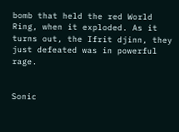bomb that held the red World Ring, when it exploded. As it turns out, the Ifrit djinn, they just defeated was in powerful rage.


Sonic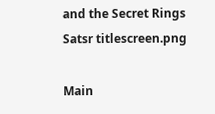and the Secret Rings
Satsr titlescreen.png

Main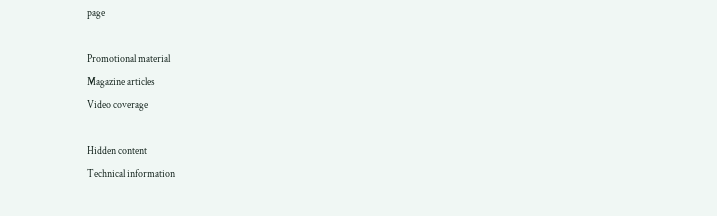page

Promotional material
Magazine articles
Video coverage

Hidden content
Technical information